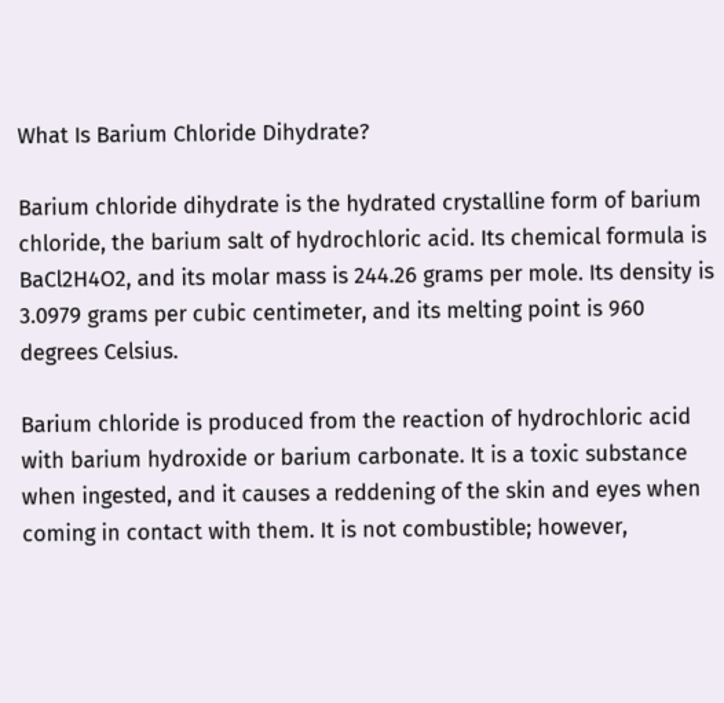What Is Barium Chloride Dihydrate?

Barium chloride dihydrate is the hydrated crystalline form of barium chloride, the barium salt of hydrochloric acid. Its chemical formula is BaCl2H4O2, and its molar mass is 244.26 grams per mole. Its density is 3.0979 grams per cubic centimeter, and its melting point is 960 degrees Celsius.

Barium chloride is produced from the reaction of hydrochloric acid with barium hydroxide or barium carbonate. It is a toxic substance when ingested, and it causes a reddening of the skin and eyes when coming in contact with them. It is not combustible; however,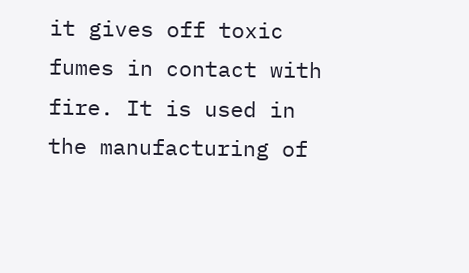it gives off toxic fumes in contact with fire. It is used in the manufacturing of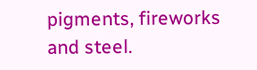pigments, fireworks and steel.